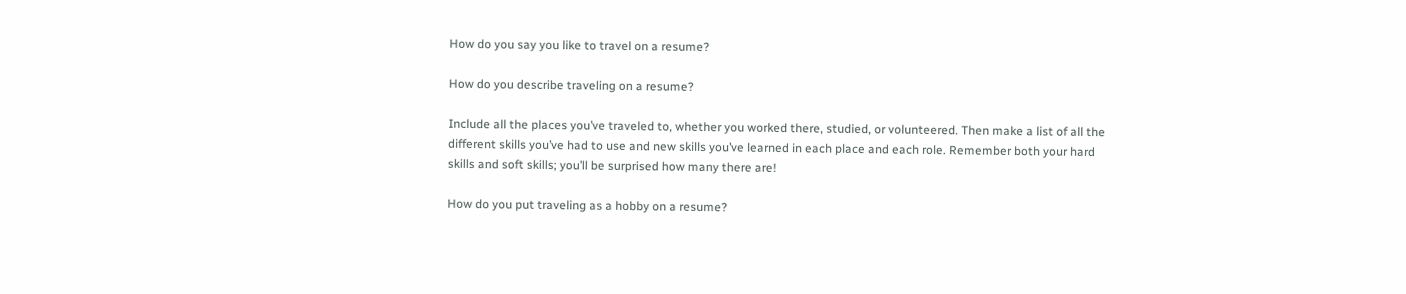How do you say you like to travel on a resume?

How do you describe traveling on a resume?

Include all the places you’ve traveled to, whether you worked there, studied, or volunteered. Then make a list of all the different skills you’ve had to use and new skills you’ve learned in each place and each role. Remember both your hard skills and soft skills; you’ll be surprised how many there are!

How do you put traveling as a hobby on a resume?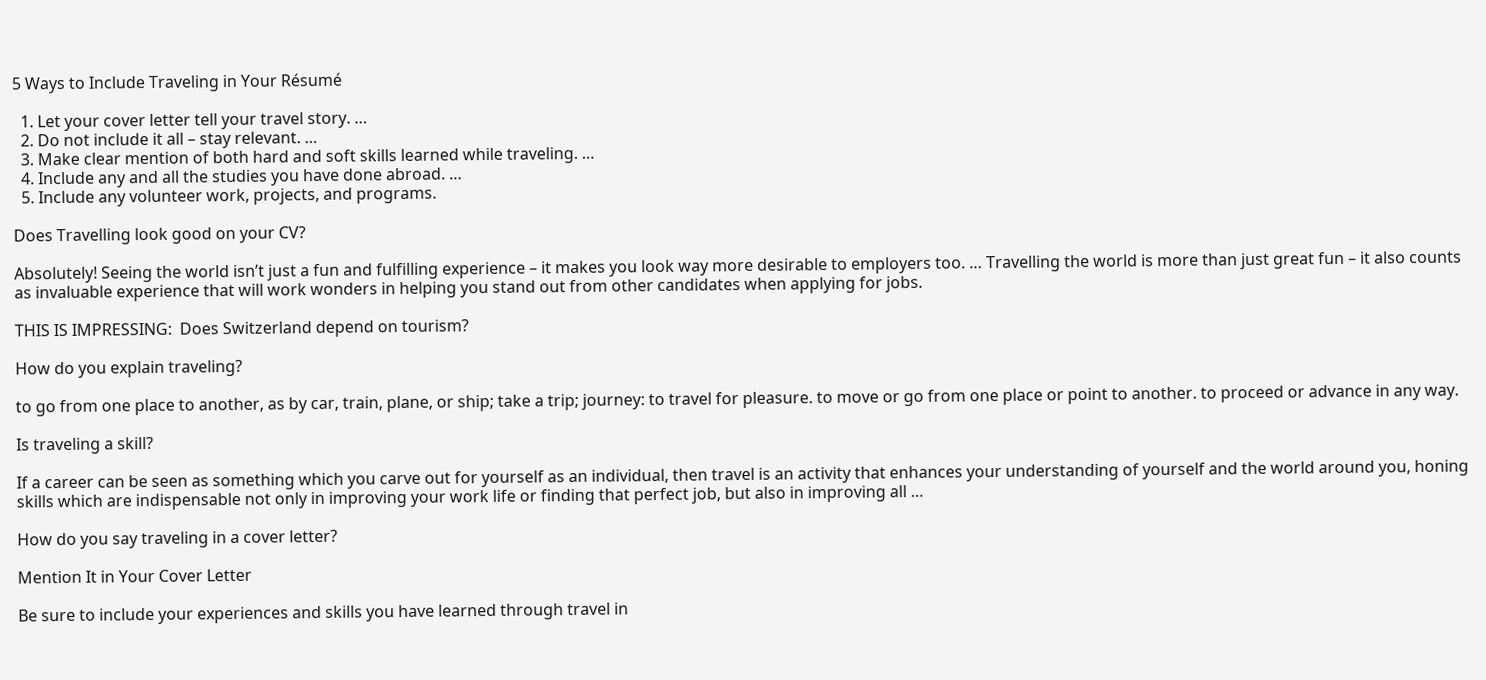5 Ways to Include Traveling in Your Résumé

  1. Let your cover letter tell your travel story. …
  2. Do not include it all – stay relevant. …
  3. Make clear mention of both hard and soft skills learned while traveling. …
  4. Include any and all the studies you have done abroad. …
  5. Include any volunteer work, projects, and programs.

Does Travelling look good on your CV?

Absolutely! Seeing the world isn’t just a fun and fulfilling experience – it makes you look way more desirable to employers too. … Travelling the world is more than just great fun – it also counts as invaluable experience that will work wonders in helping you stand out from other candidates when applying for jobs.

THIS IS IMPRESSING:  Does Switzerland depend on tourism?

How do you explain traveling?

to go from one place to another, as by car, train, plane, or ship; take a trip; journey: to travel for pleasure. to move or go from one place or point to another. to proceed or advance in any way.

Is traveling a skill?

If a career can be seen as something which you carve out for yourself as an individual, then travel is an activity that enhances your understanding of yourself and the world around you, honing skills which are indispensable not only in improving your work life or finding that perfect job, but also in improving all …

How do you say traveling in a cover letter?

Mention It in Your Cover Letter

Be sure to include your experiences and skills you have learned through travel in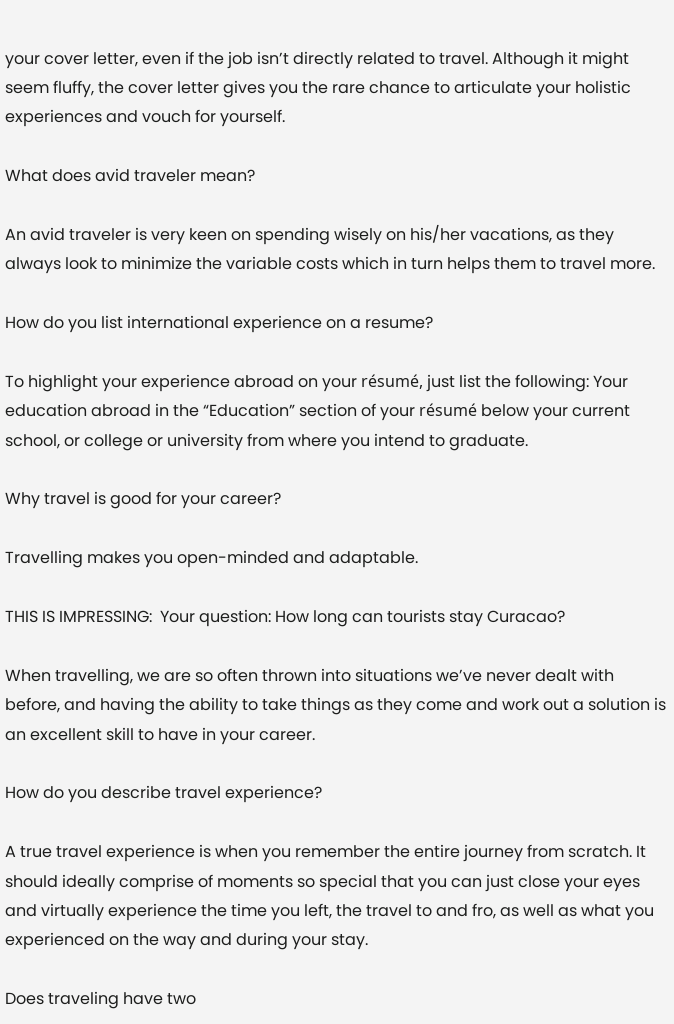your cover letter, even if the job isn’t directly related to travel. Although it might seem fluffy, the cover letter gives you the rare chance to articulate your holistic experiences and vouch for yourself.

What does avid traveler mean?

An avid traveler is very keen on spending wisely on his/her vacations, as they always look to minimize the variable costs which in turn helps them to travel more.

How do you list international experience on a resume?

To highlight your experience abroad on your résumé, just list the following: Your education abroad in the “Education” section of your résumé below your current school, or college or university from where you intend to graduate.

Why travel is good for your career?

Travelling makes you open-minded and adaptable.

THIS IS IMPRESSING:  Your question: How long can tourists stay Curacao?

When travelling, we are so often thrown into situations we’ve never dealt with before, and having the ability to take things as they come and work out a solution is an excellent skill to have in your career.

How do you describe travel experience?

A true travel experience is when you remember the entire journey from scratch. It should ideally comprise of moments so special that you can just close your eyes and virtually experience the time you left, the travel to and fro, as well as what you experienced on the way and during your stay.

Does traveling have two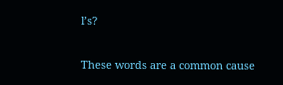l’s?

These words are a common cause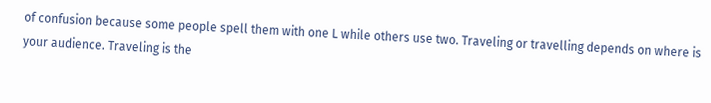of confusion because some people spell them with one L while others use two. Traveling or travelling depends on where is your audience. Traveling is the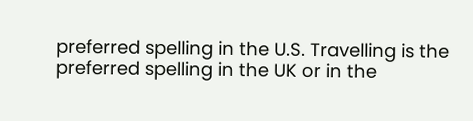preferred spelling in the U.S. Travelling is the preferred spelling in the UK or in the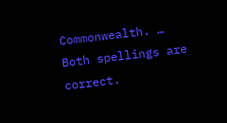Commonwealth. … Both spellings are correct.